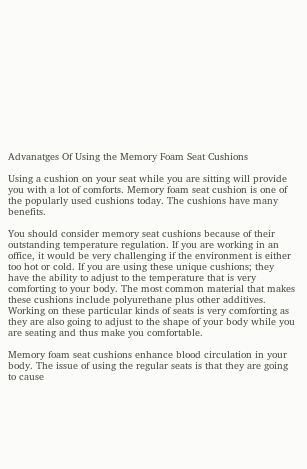Advanatges Of Using the Memory Foam Seat Cushions

Using a cushion on your seat while you are sitting will provide you with a lot of comforts. Memory foam seat cushion is one of the popularly used cushions today. The cushions have many benefits.

You should consider memory seat cushions because of their outstanding temperature regulation. If you are working in an office, it would be very challenging if the environment is either too hot or cold. If you are using these unique cushions; they have the ability to adjust to the temperature that is very comforting to your body. The most common material that makes these cushions include polyurethane plus other additives. Working on these particular kinds of seats is very comforting as they are also going to adjust to the shape of your body while you are seating and thus make you comfortable.

Memory foam seat cushions enhance blood circulation in your body. The issue of using the regular seats is that they are going to cause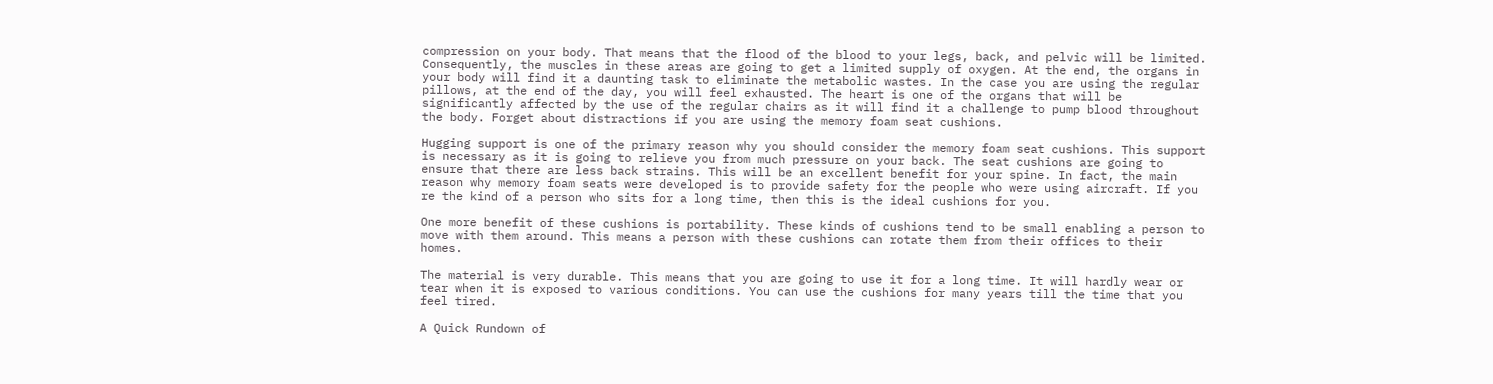compression on your body. That means that the flood of the blood to your legs, back, and pelvic will be limited. Consequently, the muscles in these areas are going to get a limited supply of oxygen. At the end, the organs in your body will find it a daunting task to eliminate the metabolic wastes. In the case you are using the regular pillows, at the end of the day, you will feel exhausted. The heart is one of the organs that will be significantly affected by the use of the regular chairs as it will find it a challenge to pump blood throughout the body. Forget about distractions if you are using the memory foam seat cushions.

Hugging support is one of the primary reason why you should consider the memory foam seat cushions. This support is necessary as it is going to relieve you from much pressure on your back. The seat cushions are going to ensure that there are less back strains. This will be an excellent benefit for your spine. In fact, the main reason why memory foam seats were developed is to provide safety for the people who were using aircraft. If you re the kind of a person who sits for a long time, then this is the ideal cushions for you.

One more benefit of these cushions is portability. These kinds of cushions tend to be small enabling a person to move with them around. This means a person with these cushions can rotate them from their offices to their homes.

The material is very durable. This means that you are going to use it for a long time. It will hardly wear or tear when it is exposed to various conditions. You can use the cushions for many years till the time that you feel tired.

A Quick Rundown of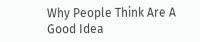Why People Think Are A Good Idea